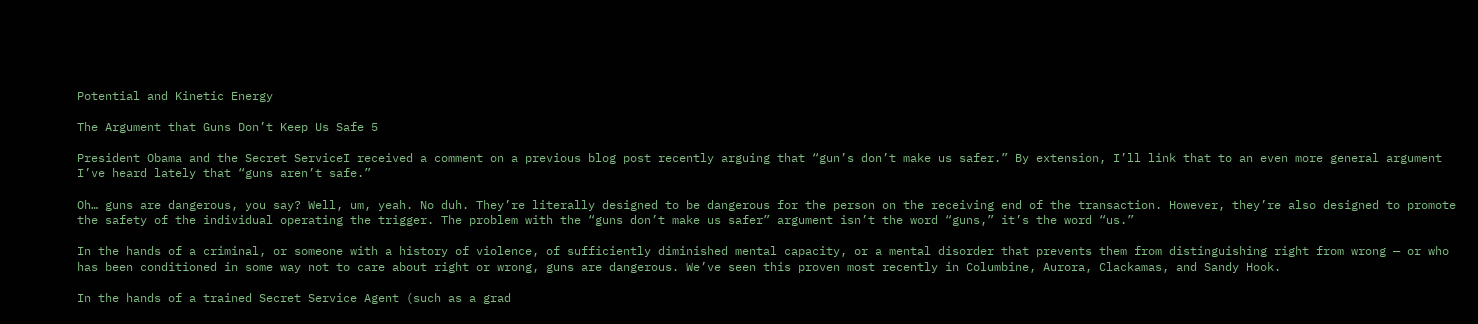Potential and Kinetic Energy

The Argument that Guns Don’t Keep Us Safe 5

President Obama and the Secret ServiceI received a comment on a previous blog post recently arguing that “gun’s don’t make us safer.” By extension, I’ll link that to an even more general argument I’ve heard lately that “guns aren’t safe.”

Oh… guns are dangerous, you say? Well, um, yeah. No duh. They’re literally designed to be dangerous for the person on the receiving end of the transaction. However, they’re also designed to promote the safety of the individual operating the trigger. The problem with the “guns don’t make us safer” argument isn’t the word “guns,” it’s the word “us.”

In the hands of a criminal, or someone with a history of violence, of sufficiently diminished mental capacity, or a mental disorder that prevents them from distinguishing right from wrong — or who has been conditioned in some way not to care about right or wrong, guns are dangerous. We’ve seen this proven most recently in Columbine, Aurora, Clackamas, and Sandy Hook.

In the hands of a trained Secret Service Agent (such as a grad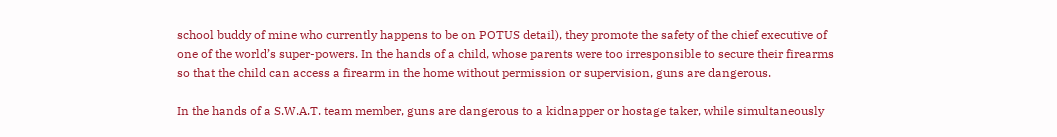school buddy of mine who currently happens to be on POTUS detail), they promote the safety of the chief executive of one of the world’s super-powers. In the hands of a child, whose parents were too irresponsible to secure their firearms so that the child can access a firearm in the home without permission or supervision, guns are dangerous.

In the hands of a S.W.A.T. team member, guns are dangerous to a kidnapper or hostage taker, while simultaneously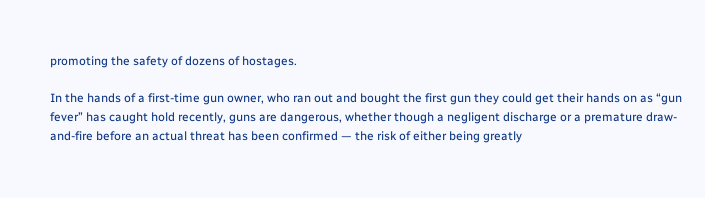promoting the safety of dozens of hostages.

In the hands of a first-time gun owner, who ran out and bought the first gun they could get their hands on as “gun fever” has caught hold recently, guns are dangerous, whether though a negligent discharge or a premature draw-and-fire before an actual threat has been confirmed — the risk of either being greatly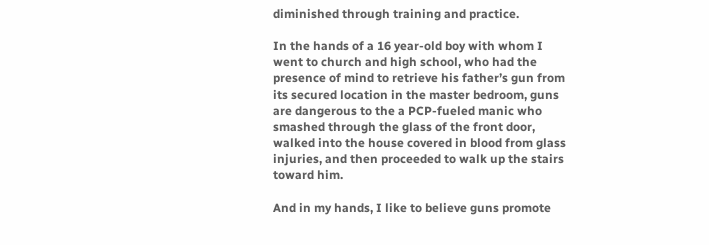diminished through training and practice.

In the hands of a 16 year-old boy with whom I went to church and high school, who had the presence of mind to retrieve his father’s gun from its secured location in the master bedroom, guns are dangerous to the a PCP-fueled manic who smashed through the glass of the front door, walked into the house covered in blood from glass injuries, and then proceeded to walk up the stairs toward him.

And in my hands, I like to believe guns promote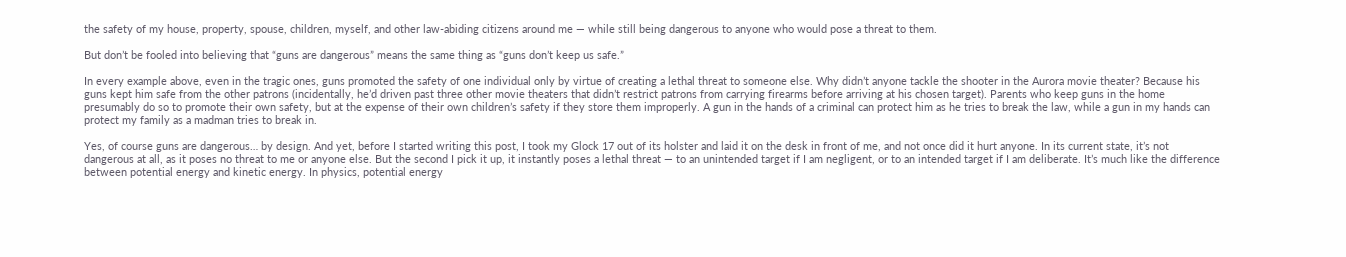the safety of my house, property, spouse, children, myself, and other law-abiding citizens around me — while still being dangerous to anyone who would pose a threat to them.

But don’t be fooled into believing that “guns are dangerous” means the same thing as “guns don’t keep us safe.”

In every example above, even in the tragic ones, guns promoted the safety of one individual only by virtue of creating a lethal threat to someone else. Why didn’t anyone tackle the shooter in the Aurora movie theater? Because his guns kept him safe from the other patrons (incidentally, he’d driven past three other movie theaters that didn’t restrict patrons from carrying firearms before arriving at his chosen target). Parents who keep guns in the home presumably do so to promote their own safety, but at the expense of their own children’s safety if they store them improperly. A gun in the hands of a criminal can protect him as he tries to break the law, while a gun in my hands can protect my family as a madman tries to break in.

Yes, of course guns are dangerous… by design. And yet, before I started writing this post, I took my Glock 17 out of its holster and laid it on the desk in front of me, and not once did it hurt anyone. In its current state, it’s not dangerous at all, as it poses no threat to me or anyone else. But the second I pick it up, it instantly poses a lethal threat — to an unintended target if I am negligent, or to an intended target if I am deliberate. It’s much like the difference between potential energy and kinetic energy. In physics, potential energy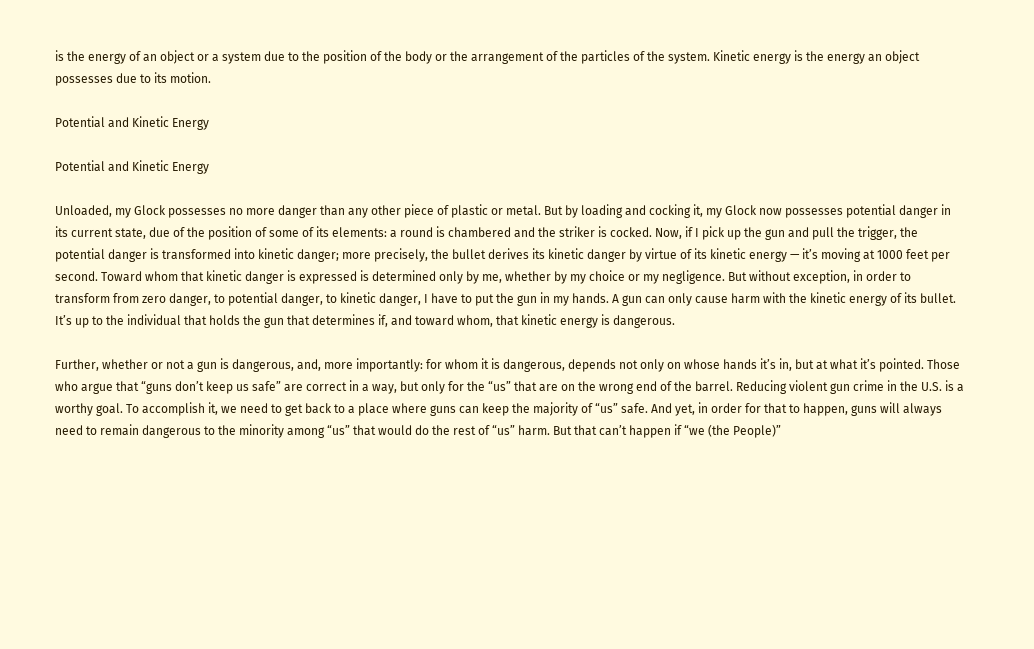is the energy of an object or a system due to the position of the body or the arrangement of the particles of the system. Kinetic energy is the energy an object possesses due to its motion.

Potential and Kinetic Energy

Potential and Kinetic Energy

Unloaded, my Glock possesses no more danger than any other piece of plastic or metal. But by loading and cocking it, my Glock now possesses potential danger in its current state, due of the position of some of its elements: a round is chambered and the striker is cocked. Now, if I pick up the gun and pull the trigger, the potential danger is transformed into kinetic danger; more precisely, the bullet derives its kinetic danger by virtue of its kinetic energy — it’s moving at 1000 feet per second. Toward whom that kinetic danger is expressed is determined only by me, whether by my choice or my negligence. But without exception, in order to transform from zero danger, to potential danger, to kinetic danger, I have to put the gun in my hands. A gun can only cause harm with the kinetic energy of its bullet. It’s up to the individual that holds the gun that determines if, and toward whom, that kinetic energy is dangerous.

Further, whether or not a gun is dangerous, and, more importantly: for whom it is dangerous, depends not only on whose hands it’s in, but at what it’s pointed. Those who argue that “guns don’t keep us safe” are correct in a way, but only for the “us” that are on the wrong end of the barrel. Reducing violent gun crime in the U.S. is a worthy goal. To accomplish it, we need to get back to a place where guns can keep the majority of “us” safe. And yet, in order for that to happen, guns will always need to remain dangerous to the minority among “us” that would do the rest of “us” harm. But that can’t happen if “we (the People)”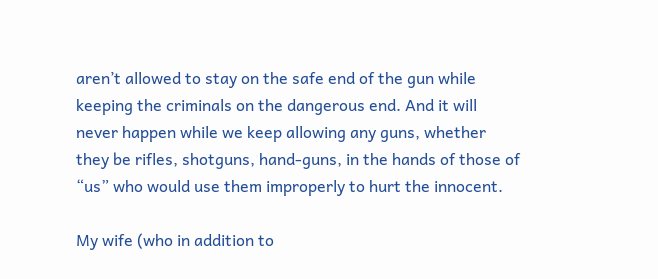aren’t allowed to stay on the safe end of the gun while keeping the criminals on the dangerous end. And it will never happen while we keep allowing any guns, whether they be rifles, shotguns, hand-guns, in the hands of those of “us” who would use them improperly to hurt the innocent.

My wife (who in addition to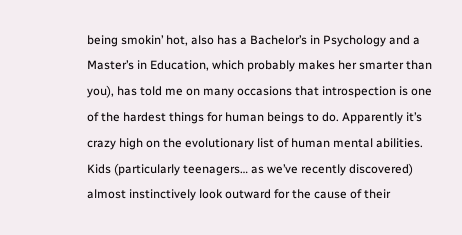being smokin’ hot, also has a Bachelor’s in Psychology and a Master’s in Education, which probably makes her smarter than you), has told me on many occasions that introspection is one of the hardest things for human beings to do. Apparently it’s crazy high on the evolutionary list of human mental abilities. Kids (particularly teenagers… as we’ve recently discovered) almost instinctively look outward for the cause of their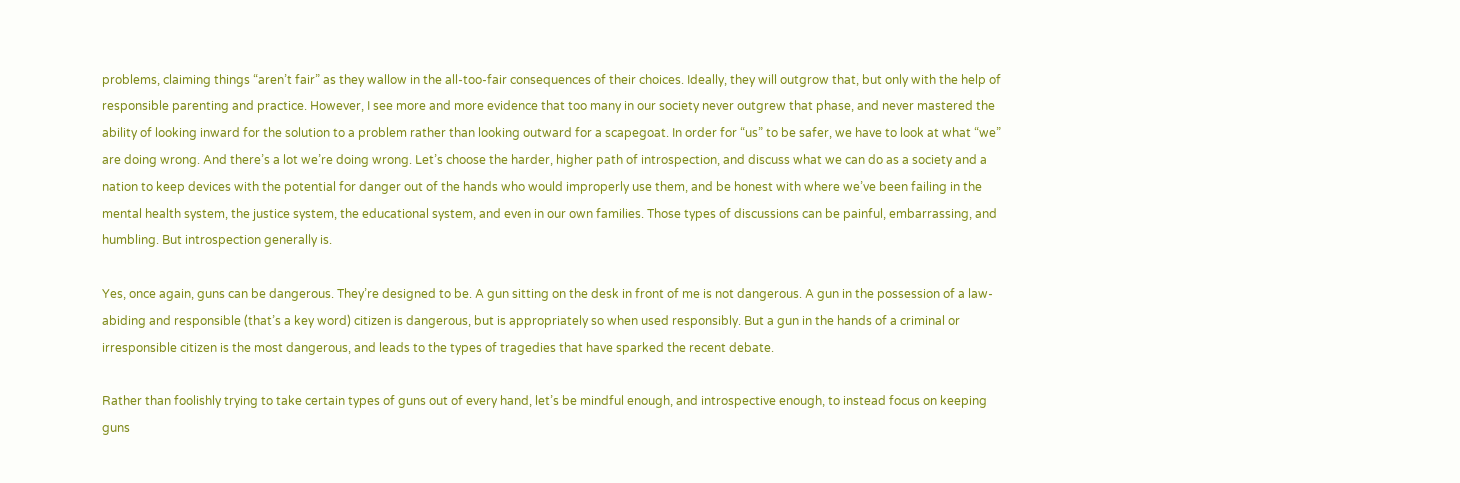problems, claiming things “aren’t fair” as they wallow in the all-too-fair consequences of their choices. Ideally, they will outgrow that, but only with the help of responsible parenting and practice. However, I see more and more evidence that too many in our society never outgrew that phase, and never mastered the ability of looking inward for the solution to a problem rather than looking outward for a scapegoat. In order for “us” to be safer, we have to look at what “we” are doing wrong. And there’s a lot we’re doing wrong. Let’s choose the harder, higher path of introspection, and discuss what we can do as a society and a nation to keep devices with the potential for danger out of the hands who would improperly use them, and be honest with where we’ve been failing in the mental health system, the justice system, the educational system, and even in our own families. Those types of discussions can be painful, embarrassing, and humbling. But introspection generally is.

Yes, once again, guns can be dangerous. They’re designed to be. A gun sitting on the desk in front of me is not dangerous. A gun in the possession of a law-abiding and responsible (that’s a key word) citizen is dangerous, but is appropriately so when used responsibly. But a gun in the hands of a criminal or irresponsible citizen is the most dangerous, and leads to the types of tragedies that have sparked the recent debate.

Rather than foolishly trying to take certain types of guns out of every hand, let’s be mindful enough, and introspective enough, to instead focus on keeping guns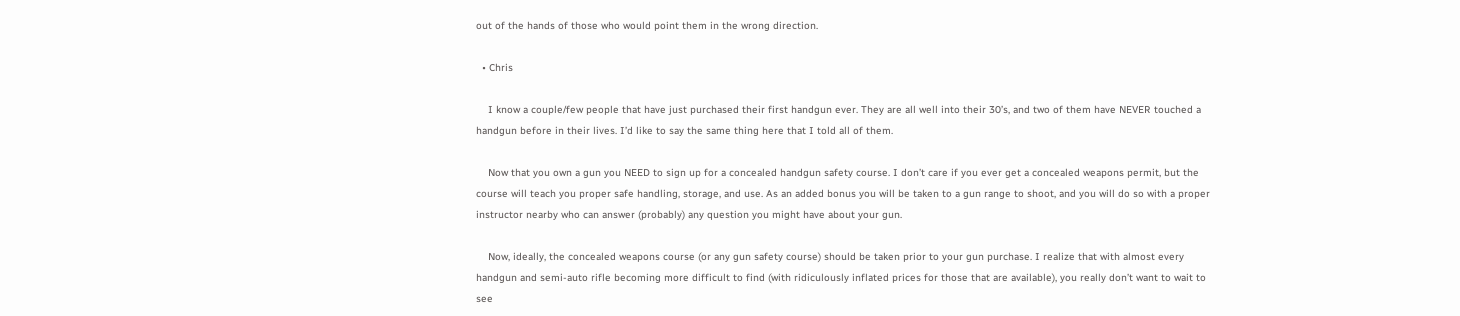out of the hands of those who would point them in the wrong direction.

  • Chris

    I know a couple/few people that have just purchased their first handgun ever. They are all well into their 30’s, and two of them have NEVER touched a handgun before in their lives. I’d like to say the same thing here that I told all of them.

    Now that you own a gun you NEED to sign up for a concealed handgun safety course. I don’t care if you ever get a concealed weapons permit, but the course will teach you proper safe handling, storage, and use. As an added bonus you will be taken to a gun range to shoot, and you will do so with a proper instructor nearby who can answer (probably) any question you might have about your gun.

    Now, ideally, the concealed weapons course (or any gun safety course) should be taken prior to your gun purchase. I realize that with almost every handgun and semi-auto rifle becoming more difficult to find (with ridiculously inflated prices for those that are available), you really don’t want to wait to see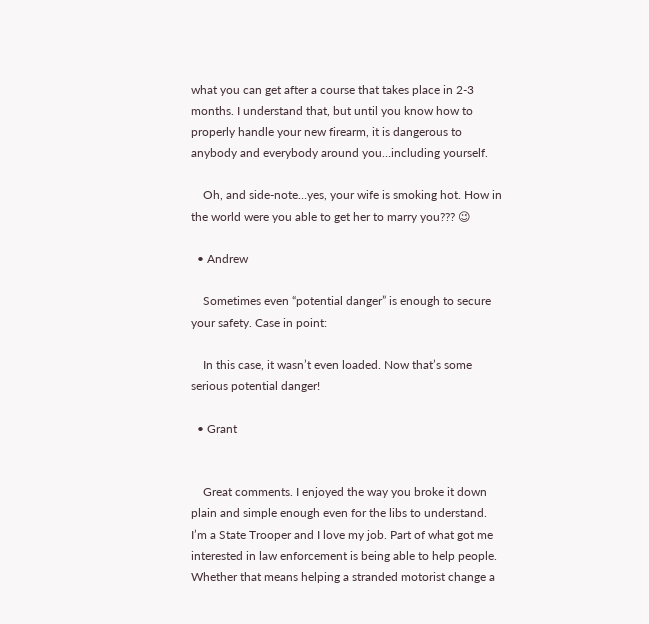what you can get after a course that takes place in 2-3 months. I understand that, but until you know how to properly handle your new firearm, it is dangerous to anybody and everybody around you…including yourself.

    Oh, and side-note…yes, your wife is smoking hot. How in the world were you able to get her to marry you??? 😉

  • Andrew

    Sometimes even “potential danger” is enough to secure your safety. Case in point:

    In this case, it wasn’t even loaded. Now that’s some serious potential danger!

  • Grant


    Great comments. I enjoyed the way you broke it down plain and simple enough even for the libs to understand. I’m a State Trooper and I love my job. Part of what got me interested in law enforcement is being able to help people. Whether that means helping a stranded motorist change a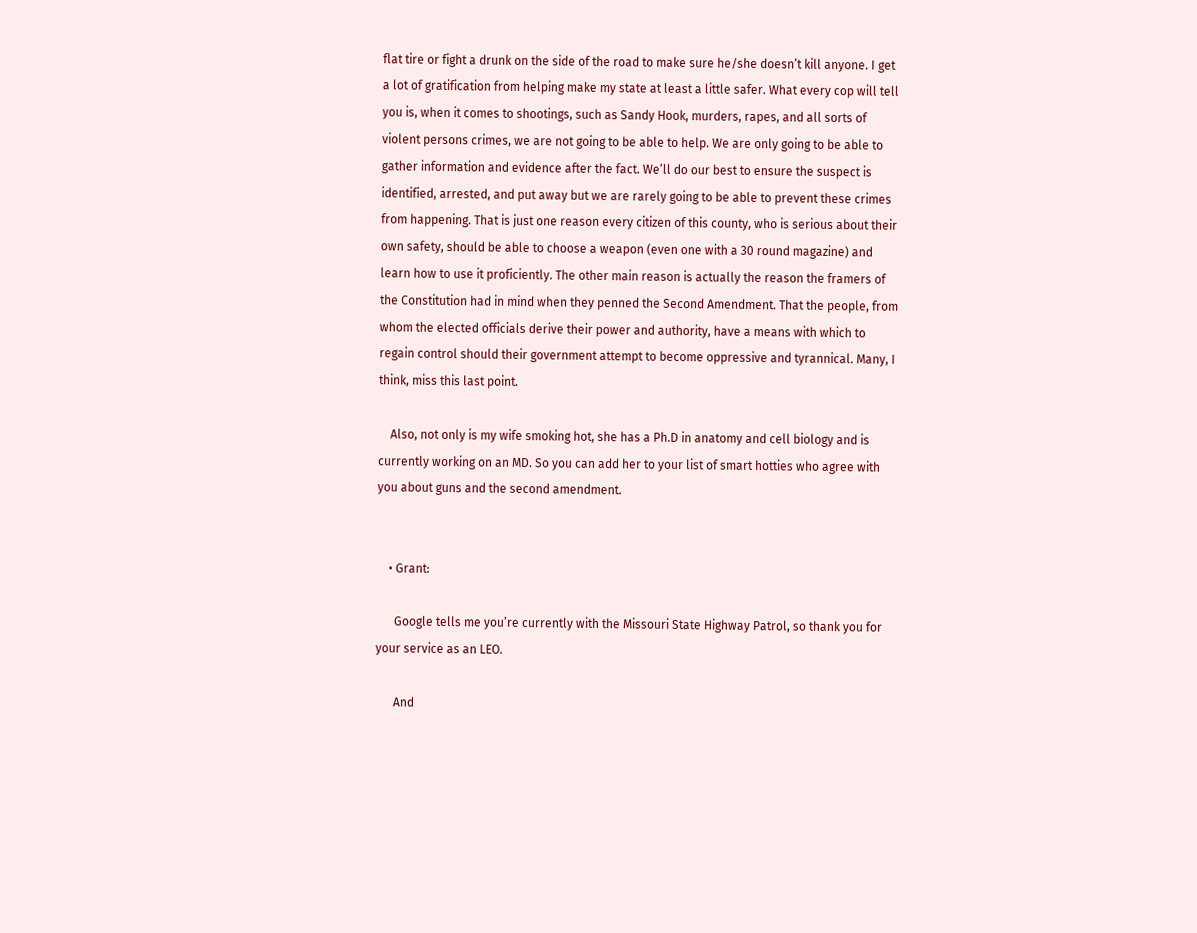flat tire or fight a drunk on the side of the road to make sure he/she doesn’t kill anyone. I get a lot of gratification from helping make my state at least a little safer. What every cop will tell you is, when it comes to shootings, such as Sandy Hook, murders, rapes, and all sorts of violent persons crimes, we are not going to be able to help. We are only going to be able to gather information and evidence after the fact. We’ll do our best to ensure the suspect is identified, arrested, and put away but we are rarely going to be able to prevent these crimes from happening. That is just one reason every citizen of this county, who is serious about their own safety, should be able to choose a weapon (even one with a 30 round magazine) and learn how to use it proficiently. The other main reason is actually the reason the framers of the Constitution had in mind when they penned the Second Amendment. That the people, from whom the elected officials derive their power and authority, have a means with which to regain control should their government attempt to become oppressive and tyrannical. Many, I think, miss this last point.

    Also, not only is my wife smoking hot, she has a Ph.D in anatomy and cell biology and is currently working on an MD. So you can add her to your list of smart hotties who agree with you about guns and the second amendment.


    • Grant:

      Google tells me you’re currently with the Missouri State Highway Patrol, so thank you for your service as an LEO.

      And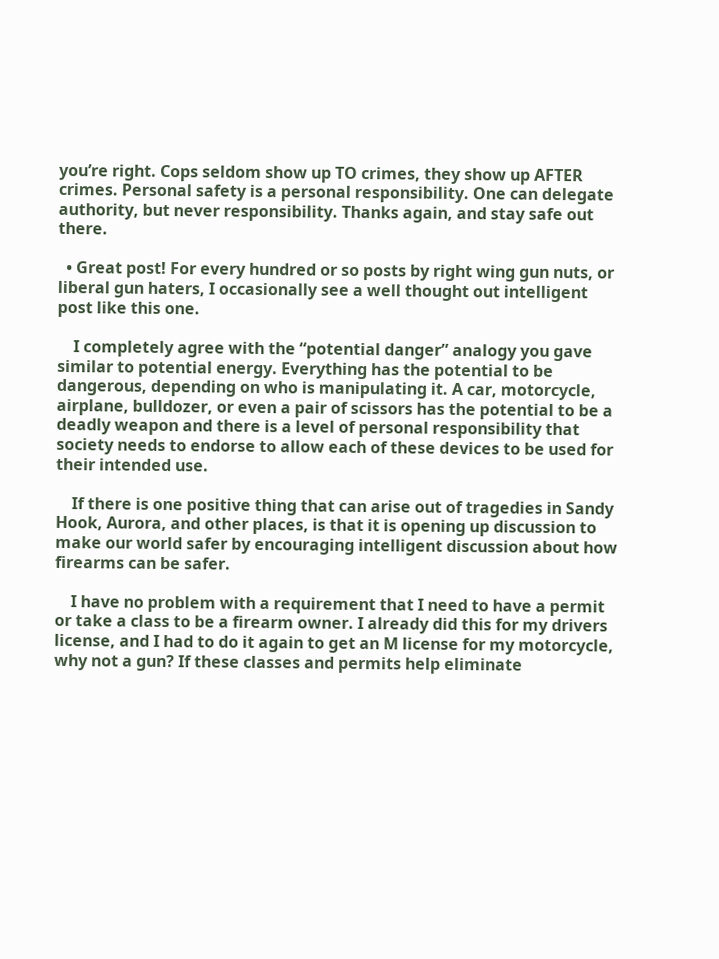you’re right. Cops seldom show up TO crimes, they show up AFTER crimes. Personal safety is a personal responsibility. One can delegate authority, but never responsibility. Thanks again, and stay safe out there.

  • Great post! For every hundred or so posts by right wing gun nuts, or liberal gun haters, I occasionally see a well thought out intelligent post like this one.

    I completely agree with the “potential danger” analogy you gave similar to potential energy. Everything has the potential to be dangerous, depending on who is manipulating it. A car, motorcycle, airplane, bulldozer, or even a pair of scissors has the potential to be a deadly weapon and there is a level of personal responsibility that society needs to endorse to allow each of these devices to be used for their intended use.

    If there is one positive thing that can arise out of tragedies in Sandy Hook, Aurora, and other places, is that it is opening up discussion to make our world safer by encouraging intelligent discussion about how firearms can be safer.

    I have no problem with a requirement that I need to have a permit or take a class to be a firearm owner. I already did this for my drivers license, and I had to do it again to get an M license for my motorcycle, why not a gun? If these classes and permits help eliminate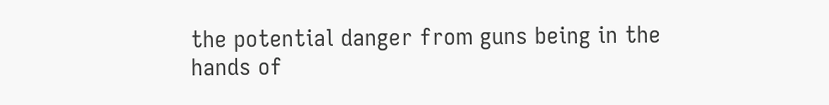the potential danger from guns being in the hands of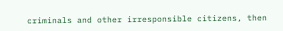criminals and other irresponsible citizens, then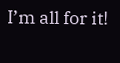I’m all for it!